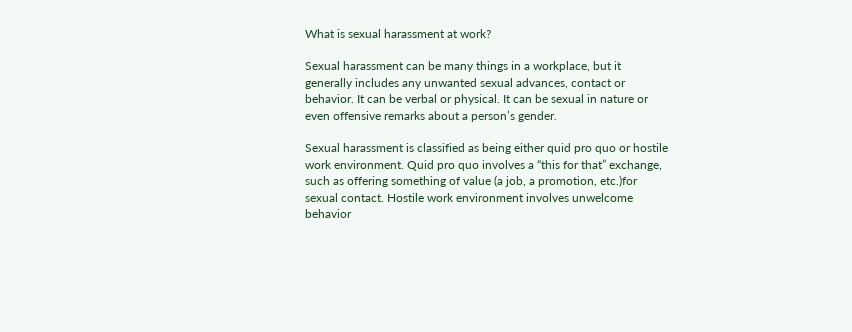What is sexual harassment at work?

Sexual harassment can be many things in a workplace, but it generally includes any unwanted sexual advances, contact or behavior. It can be verbal or physical. It can be sexual in nature or even offensive remarks about a person’s gender.

Sexual harassment is classified as being either quid pro quo or hostile work environment. Quid pro quo involves a “this for that” exchange, such as offering something of value (a job, a promotion, etc.)for sexual contact. Hostile work environment involves unwelcome behavior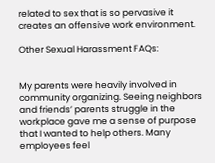related to sex that is so pervasive it creates an offensive work environment.

Other Sexual Harassment FAQs:


My parents were heavily involved in community organizing. Seeing neighbors and friends’ parents struggle in the workplace gave me a sense of purpose that I wanted to help others. Many employees feel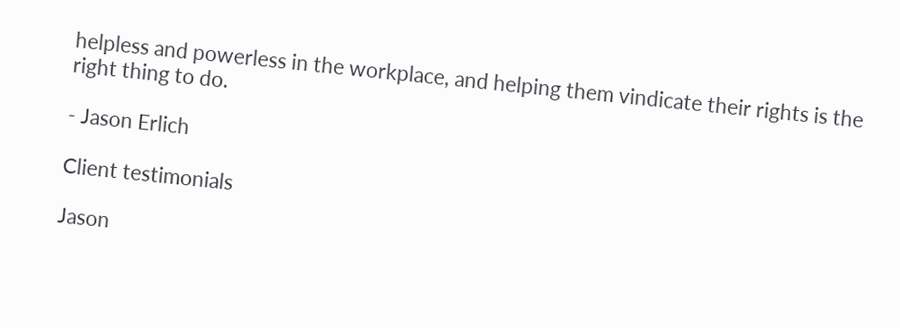helpless and powerless in the workplace, and helping them vindicate their rights is the right thing to do.

- Jason Erlich

Client testimonials

Jason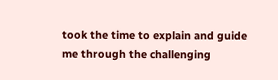took the time to explain and guide me through the challenging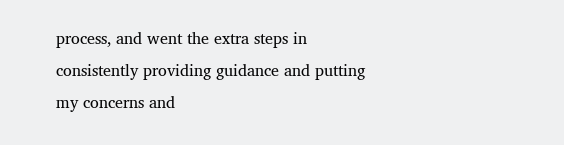process, and went the extra steps in consistently providing guidance and putting my concerns and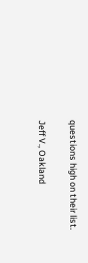questions high on their list.

Jeff V., Oakland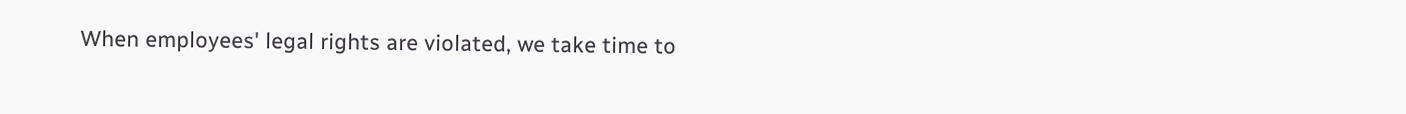When employees' legal rights are violated, we take time to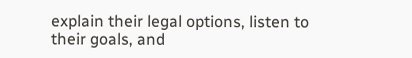explain their legal options, listen to their goals, and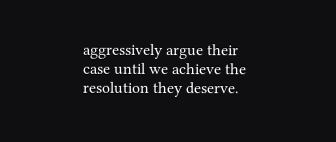aggressively argue their case until we achieve the resolution they deserve.